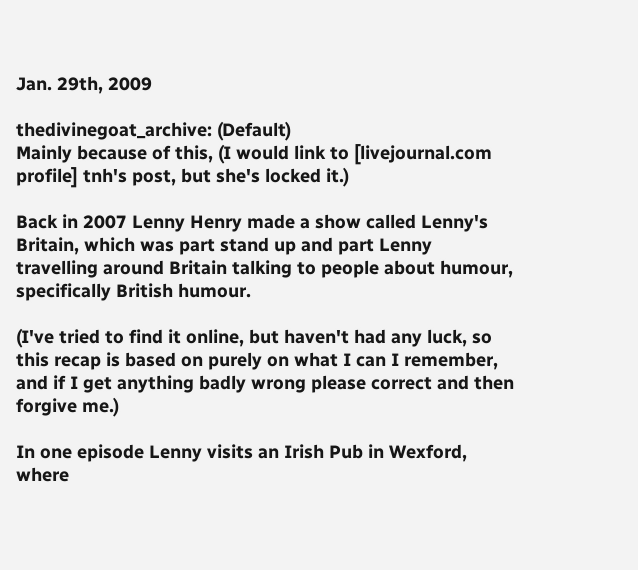Jan. 29th, 2009

thedivinegoat_archive: (Default)
Mainly because of this, (I would link to [livejournal.com profile] tnh's post, but she's locked it.)

Back in 2007 Lenny Henry made a show called Lenny's Britain, which was part stand up and part Lenny travelling around Britain talking to people about humour, specifically British humour.

(I've tried to find it online, but haven't had any luck, so this recap is based on purely on what I can I remember, and if I get anything badly wrong please correct and then forgive me.)

In one episode Lenny visits an Irish Pub in Wexford, where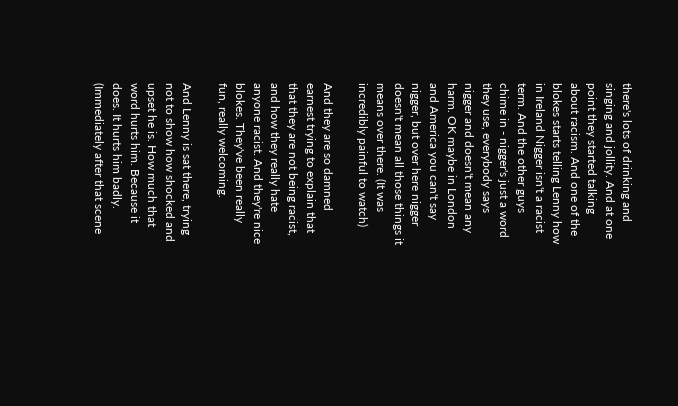there's lots of drinking and singing and jollity. And at one point they started talking about racism. And one of the blokes starts telling Lenny how in Ireland Nigger isn't a racist term. And the other guys chime in - nigger's just a word they use, everybody says nigger and doesn't mean any harm. OK maybe in London and America you can't say nigger, but over here nigger doesn't mean all those things it means over there. (It was incredibly painful to watch)

And they are so damned earnest trying to explain that that they are not being racist, and how they really hate anyone racist. And they're nice blokes. They've been really fun, really welcoming.

And Lenny is sat there, trying not to show how shocked and upset he is. How much that word hurts him. Because it does. It hurts him badly. (Immediately after that scene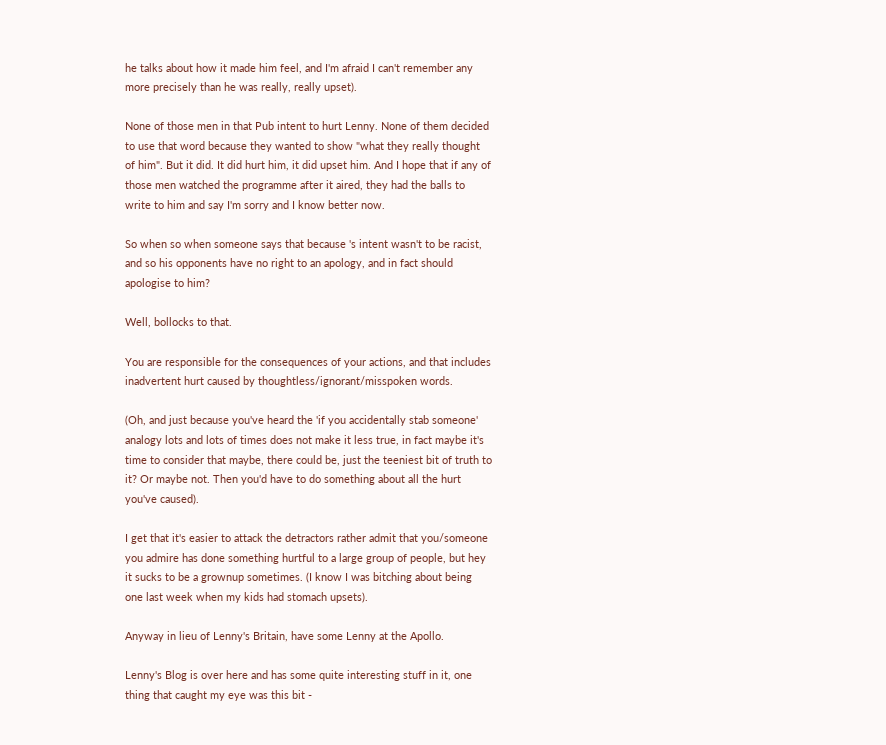he talks about how it made him feel, and I'm afraid I can't remember any more precisely than he was really, really upset).

None of those men in that Pub intent to hurt Lenny. None of them decided to use that word because they wanted to show "what they really thought of him". But it did. It did hurt him, it did upset him. And I hope that if any of those men watched the programme after it aired, they had the balls to write to him and say I'm sorry and I know better now.

So when so when someone says that because 's intent wasn't to be racist, and so his opponents have no right to an apology, and in fact should apologise to him?

Well, bollocks to that.

You are responsible for the consequences of your actions, and that includes inadvertent hurt caused by thoughtless/ignorant/misspoken words.

(Oh, and just because you've heard the 'if you accidentally stab someone' analogy lots and lots of times does not make it less true, in fact maybe it's time to consider that maybe, there could be, just the teeniest bit of truth to it? Or maybe not. Then you'd have to do something about all the hurt you've caused).

I get that it's easier to attack the detractors rather admit that you/someone you admire has done something hurtful to a large group of people, but hey it sucks to be a grownup sometimes. (I know I was bitching about being one last week when my kids had stomach upsets).

Anyway in lieu of Lenny's Britain, have some Lenny at the Apollo.

Lenny's Blog is over here and has some quite interesting stuff in it, one thing that caught my eye was this bit -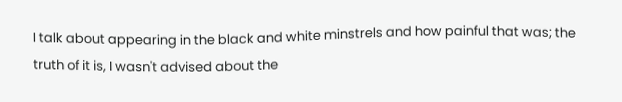I talk about appearing in the black and white minstrels and how painful that was; the truth of it is, I wasn't advised about the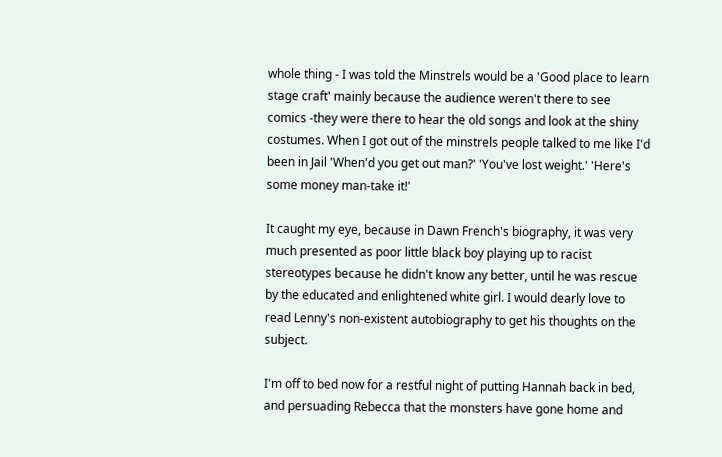whole thing - I was told the Minstrels would be a 'Good place to learn stage craft' mainly because the audience weren't there to see comics -they were there to hear the old songs and look at the shiny costumes. When I got out of the minstrels people talked to me like I'd been in Jail 'When'd you get out man?' 'You've lost weight.' 'Here's some money man-take it!'

It caught my eye, because in Dawn French's biography, it was very much presented as poor little black boy playing up to racist stereotypes because he didn't know any better, until he was rescue by the educated and enlightened white girl. I would dearly love to read Lenny's non-existent autobiography to get his thoughts on the subject.

I'm off to bed now for a restful night of putting Hannah back in bed, and persuading Rebecca that the monsters have gone home and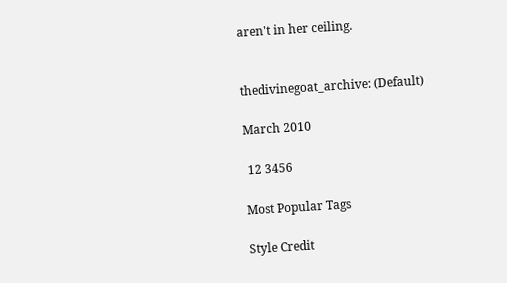aren't in her ceiling.


thedivinegoat_archive: (Default)

March 2010

 12 3456

Most Popular Tags

Style Credit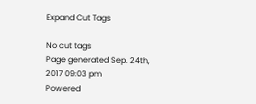Expand Cut Tags

No cut tags
Page generated Sep. 24th, 2017 09:03 pm
Powered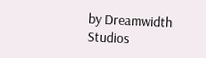by Dreamwidth Studios